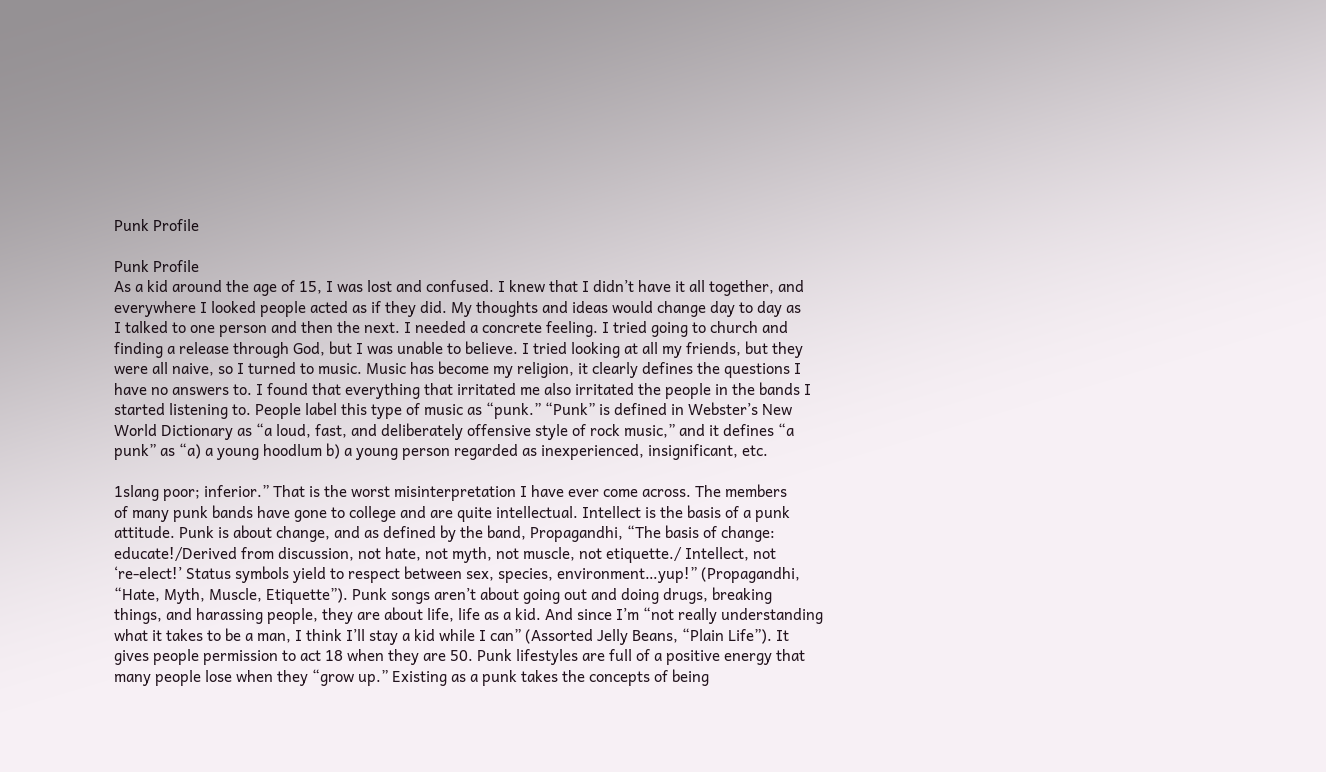Punk Profile

Punk Profile
As a kid around the age of 15, I was lost and confused. I knew that I didn’t have it all together, and
everywhere I looked people acted as if they did. My thoughts and ideas would change day to day as
I talked to one person and then the next. I needed a concrete feeling. I tried going to church and
finding a release through God, but I was unable to believe. I tried looking at all my friends, but they
were all naive, so I turned to music. Music has become my religion, it clearly defines the questions I
have no answers to. I found that everything that irritated me also irritated the people in the bands I
started listening to. People label this type of music as “punk.” “Punk” is defined in Webster’s New
World Dictionary as “a loud, fast, and deliberately offensive style of rock music,” and it defines “a
punk” as “a) a young hoodlum b) a young person regarded as inexperienced, insignificant, etc.

1slang poor; inferior.” That is the worst misinterpretation I have ever come across. The members
of many punk bands have gone to college and are quite intellectual. Intellect is the basis of a punk
attitude. Punk is about change, and as defined by the band, Propagandhi, “The basis of change:
educate!/Derived from discussion, not hate, not myth, not muscle, not etiquette./ Intellect, not
‘re-elect!’ Status symbols yield to respect between sex, species, environment…yup!” (Propagandhi,
“Hate, Myth, Muscle, Etiquette”). Punk songs aren’t about going out and doing drugs, breaking
things, and harassing people, they are about life, life as a kid. And since I’m “not really understanding
what it takes to be a man, I think I’ll stay a kid while I can” (Assorted Jelly Beans, “Plain Life”). It
gives people permission to act 18 when they are 50. Punk lifestyles are full of a positive energy that
many people lose when they “grow up.” Existing as a punk takes the concepts of being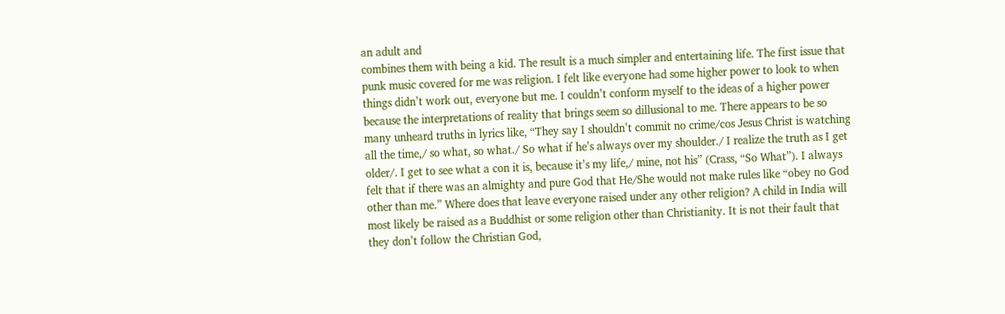an adult and
combines them with being a kid. The result is a much simpler and entertaining life. The first issue that
punk music covered for me was religion. I felt like everyone had some higher power to look to when
things didn’t work out, everyone but me. I couldn’t conform myself to the ideas of a higher power
because the interpretations of reality that brings seem so dillusional to me. There appears to be so
many unheard truths in lyrics like, “They say I shouldn’t commit no crime/cos Jesus Christ is watching
all the time,/ so what, so what./ So what if he’s always over my shoulder./ I realize the truth as I get
older/. I get to see what a con it is, because it’s my life,/ mine, not his” (Crass, “So What”). I always
felt that if there was an almighty and pure God that He/She would not make rules like “obey no God
other than me.” Where does that leave everyone raised under any other religion? A child in India will
most likely be raised as a Buddhist or some religion other than Christianity. It is not their fault that
they don’t follow the Christian God,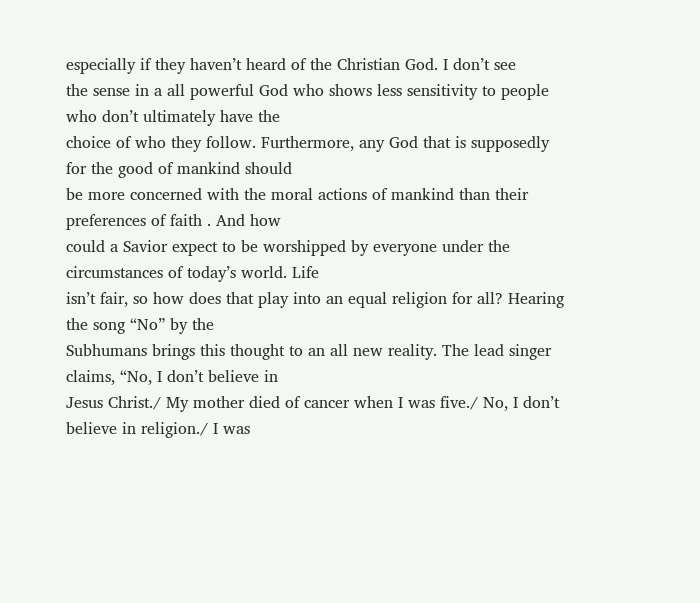especially if they haven’t heard of the Christian God. I don’t see
the sense in a all powerful God who shows less sensitivity to people who don’t ultimately have the
choice of who they follow. Furthermore, any God that is supposedly for the good of mankind should
be more concerned with the moral actions of mankind than their preferences of faith . And how
could a Savior expect to be worshipped by everyone under the circumstances of today’s world. Life
isn’t fair, so how does that play into an equal religion for all? Hearing the song “No” by the
Subhumans brings this thought to an all new reality. The lead singer claims, “No, I don’t believe in
Jesus Christ./ My mother died of cancer when I was five./ No, I don’t believe in religion./ I was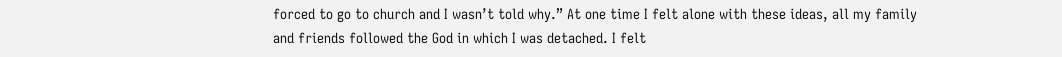forced to go to church and I wasn’t told why.” At one time I felt alone with these ideas, all my family
and friends followed the God in which I was detached. I felt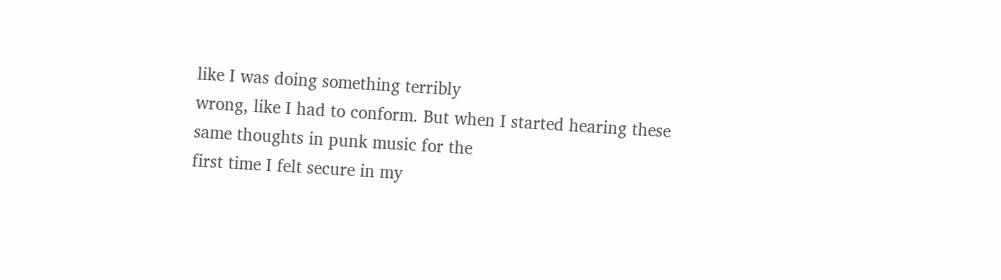like I was doing something terribly
wrong, like I had to conform. But when I started hearing these same thoughts in punk music for the
first time I felt secure in my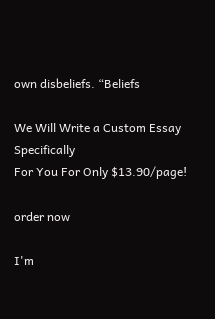own disbeliefs. “Beliefs

We Will Write a Custom Essay Specifically
For You For Only $13.90/page!

order now

I'm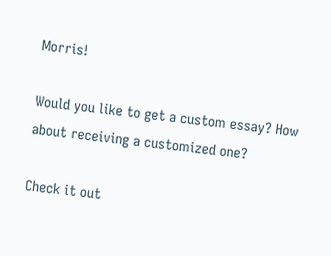Morris!

Would you like to get a custom essay? How about receiving a customized one?

Check it out